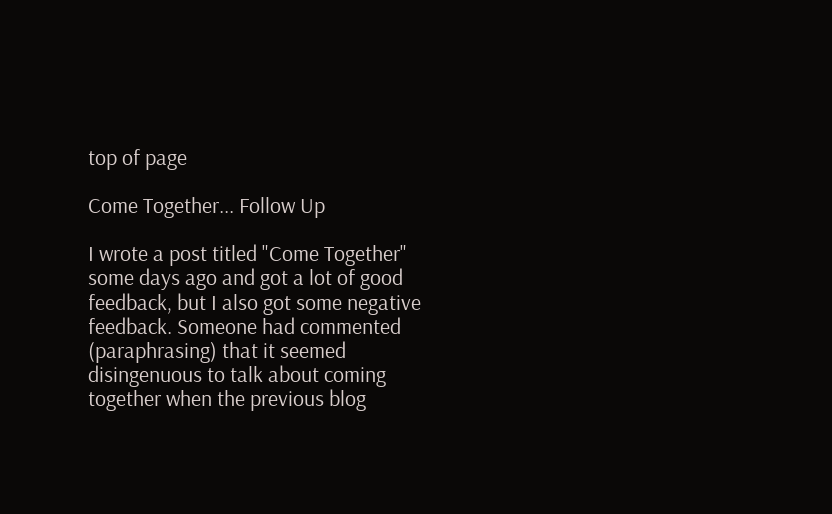top of page

Come Together... Follow Up

I wrote a post titled "Come Together" some days ago and got a lot of good feedback, but I also got some negative feedback. Someone had commented (paraphrasing) that it seemed disingenuous to talk about coming together when the previous blog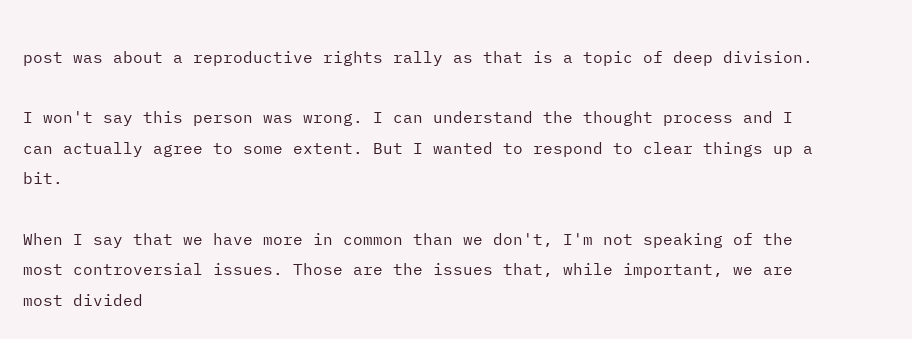post was about a reproductive rights rally as that is a topic of deep division.

I won't say this person was wrong. I can understand the thought process and I can actually agree to some extent. But I wanted to respond to clear things up a bit.

When I say that we have more in common than we don't, I'm not speaking of the most controversial issues. Those are the issues that, while important, we are most divided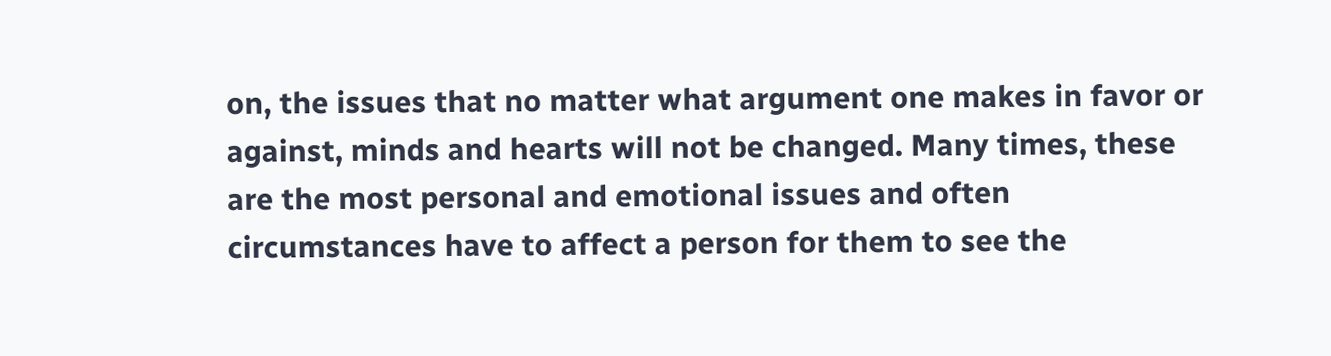on, the issues that no matter what argument one makes in favor or against, minds and hearts will not be changed. Many times, these are the most personal and emotional issues and often circumstances have to affect a person for them to see the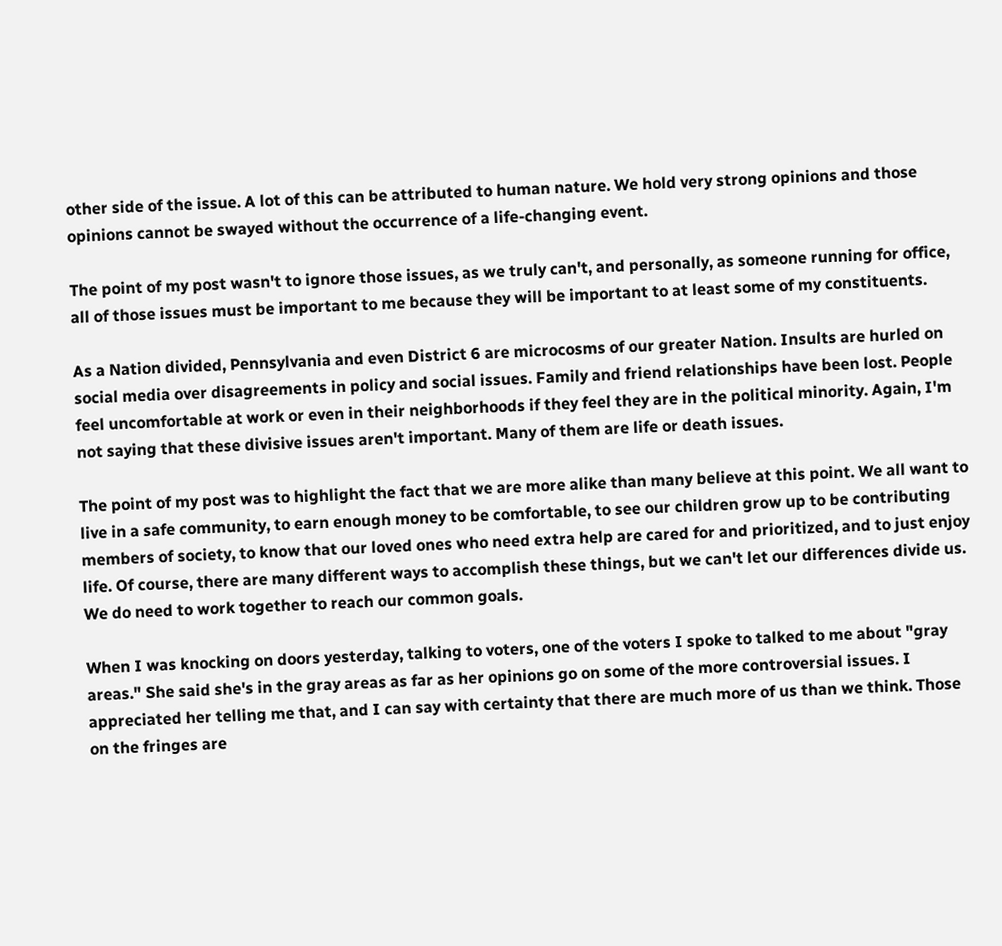other side of the issue. A lot of this can be attributed to human nature. We hold very strong opinions and those opinions cannot be swayed without the occurrence of a life-changing event.

The point of my post wasn't to ignore those issues, as we truly can't, and personally, as someone running for office, all of those issues must be important to me because they will be important to at least some of my constituents.

As a Nation divided, Pennsylvania and even District 6 are microcosms of our greater Nation. Insults are hurled on social media over disagreements in policy and social issues. Family and friend relationships have been lost. People feel uncomfortable at work or even in their neighborhoods if they feel they are in the political minority. Again, I'm not saying that these divisive issues aren't important. Many of them are life or death issues.

The point of my post was to highlight the fact that we are more alike than many believe at this point. We all want to live in a safe community, to earn enough money to be comfortable, to see our children grow up to be contributing members of society, to know that our loved ones who need extra help are cared for and prioritized, and to just enjoy life. Of course, there are many different ways to accomplish these things, but we can't let our differences divide us. We do need to work together to reach our common goals.

When I was knocking on doors yesterday, talking to voters, one of the voters I spoke to talked to me about "gray areas." She said she's in the gray areas as far as her opinions go on some of the more controversial issues. I appreciated her telling me that, and I can say with certainty that there are much more of us than we think. Those on the fringes are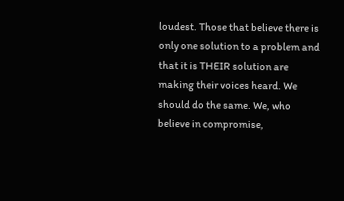loudest. Those that believe there is only one solution to a problem and that it is THEIR solution are making their voices heard. We should do the same. We, who believe in compromise,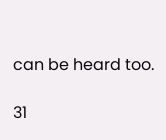can be heard too.

31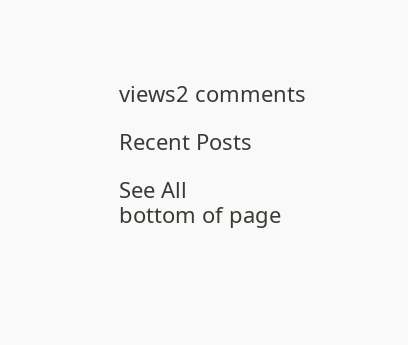views2 comments

Recent Posts

See All
bottom of page